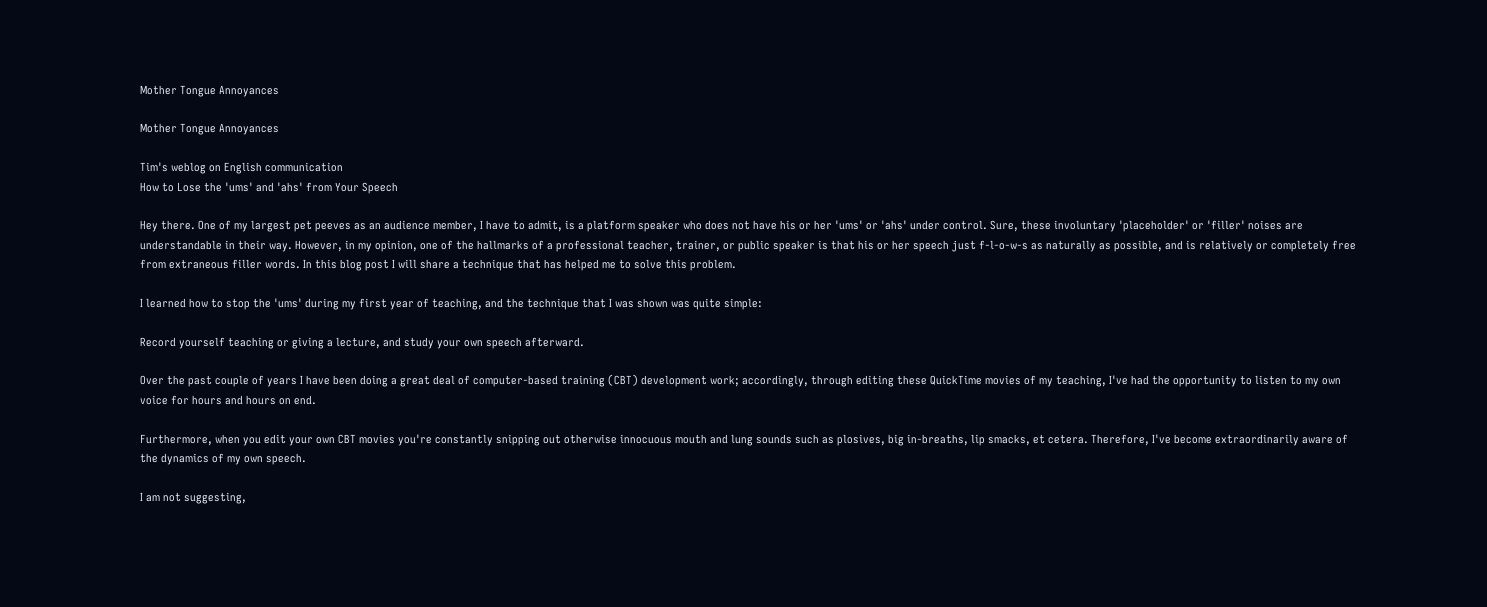Mother Tongue Annoyances

Mother Tongue Annoyances

Tim's weblog on English communication
How to Lose the 'ums' and 'ahs' from Your Speech

Hey there. One of my largest pet peeves as an audience member, I have to admit, is a platform speaker who does not have his or her 'ums' or 'ahs' under control. Sure, these involuntary 'placeholder' or 'filler' noises are understandable in their way. However, in my opinion, one of the hallmarks of a professional teacher, trainer, or public speaker is that his or her speech just f-l-o-w-s as naturally as possible, and is relatively or completely free from extraneous filler words. In this blog post I will share a technique that has helped me to solve this problem.

I learned how to stop the 'ums' during my first year of teaching, and the technique that I was shown was quite simple:

Record yourself teaching or giving a lecture, and study your own speech afterward.

Over the past couple of years I have been doing a great deal of computer-based training (CBT) development work; accordingly, through editing these QuickTime movies of my teaching, I've had the opportunity to listen to my own voice for hours and hours on end.

Furthermore, when you edit your own CBT movies you're constantly snipping out otherwise innocuous mouth and lung sounds such as plosives, big in-breaths, lip smacks, et cetera. Therefore, I've become extraordinarily aware of the dynamics of my own speech.

I am not suggesting,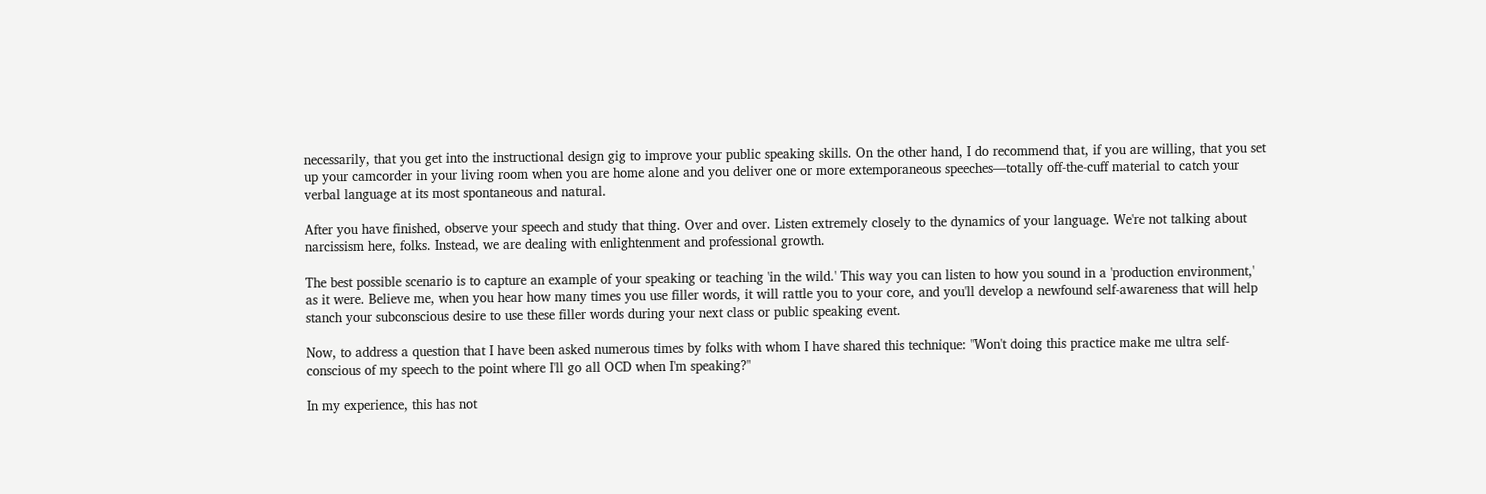necessarily, that you get into the instructional design gig to improve your public speaking skills. On the other hand, I do recommend that, if you are willing, that you set up your camcorder in your living room when you are home alone and you deliver one or more extemporaneous speeches—totally off-the-cuff material to catch your verbal language at its most spontaneous and natural.

After you have finished, observe your speech and study that thing. Over and over. Listen extremely closely to the dynamics of your language. We're not talking about narcissism here, folks. Instead, we are dealing with enlightenment and professional growth.

The best possible scenario is to capture an example of your speaking or teaching 'in the wild.' This way you can listen to how you sound in a 'production environment,' as it were. Believe me, when you hear how many times you use filler words, it will rattle you to your core, and you'll develop a newfound self-awareness that will help stanch your subconscious desire to use these filler words during your next class or public speaking event.

Now, to address a question that I have been asked numerous times by folks with whom I have shared this technique: "Won't doing this practice make me ultra self-conscious of my speech to the point where I'll go all OCD when I'm speaking?"

In my experience, this has not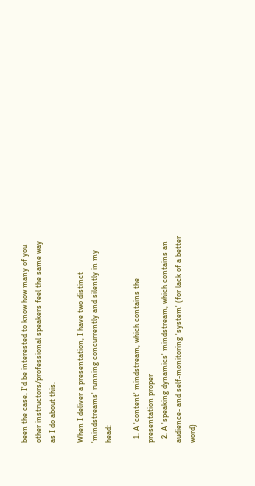been the case. I'd be interested to know how many of you other instructors/professional speakers feel the same way as I do about this.

When I deliver a presentation, I have two distinct 'mindstreams' running concurrently and silently in my head:

  1. A 'content' mindstream, which contains the presentation proper
  2. A 'speaking dynamics' mindstream, which contains an audience- and self-monitoring 'system' (for lack of a better word)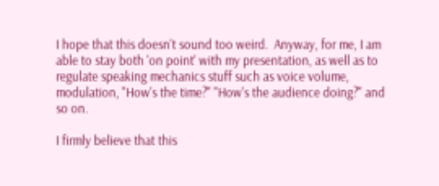I hope that this doesn't sound too weird.  Anyway, for me, I am able to stay both 'on point' with my presentation, as well as to regulate speaking mechanics stuff such as voice volume, modulation, "How's the time?" "How's the audience doing?" and so on.

I firmly believe that this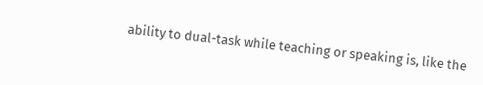ability to dual-task while teaching or speaking is, like the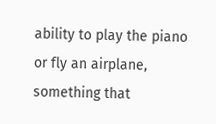ability to play the piano or fly an airplane, something that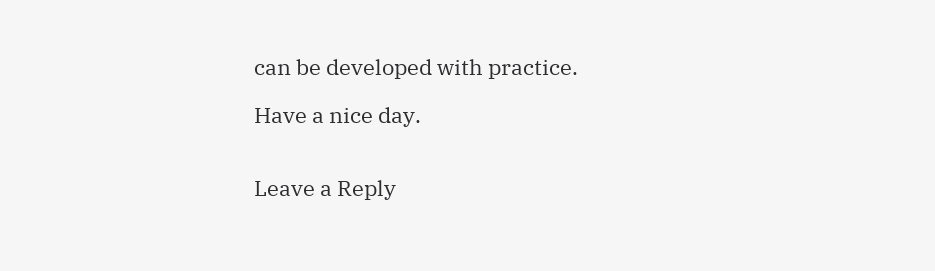can be developed with practice.

Have a nice day.


Leave a Reply